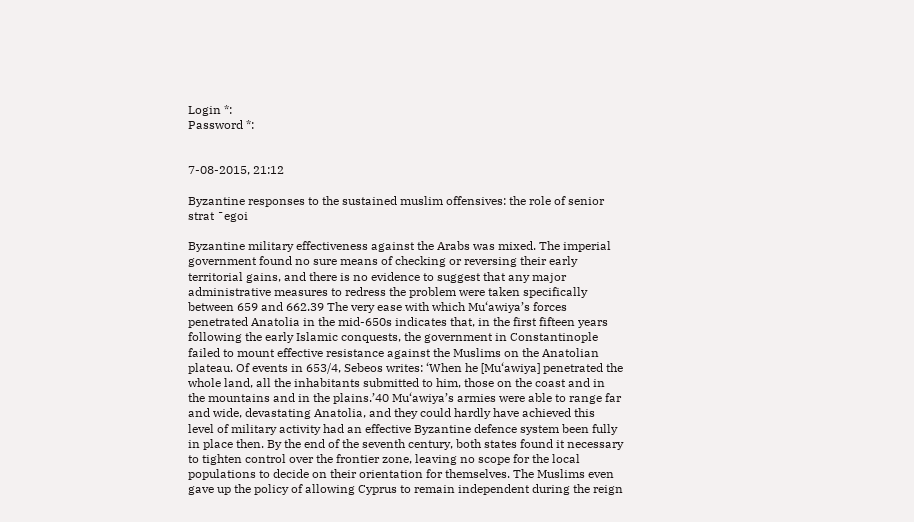Login *:
Password *:


7-08-2015, 21:12

Byzantine responses to the sustained muslim offensives: the role of senior strat ¯egoi

Byzantine military effectiveness against the Arabs was mixed. The imperial government found no sure means of checking or reversing their early territorial gains, and there is no evidence to suggest that any major administrative measures to redress the problem were taken specifically between 659 and 662.39 The very ease with which Mu‘awiya’s forces penetrated Anatolia in the mid-650s indicates that, in the first fifteen years following the early Islamic conquests, the government in Constantinople failed to mount effective resistance against the Muslims on the Anatolian plateau. Of events in 653/4, Sebeos writes: ‘When he [Mu‘awiya] penetrated the whole land, all the inhabitants submitted to him, those on the coast and in the mountains and in the plains.’40 Mu‘awiya’s armies were able to range far and wide, devastating Anatolia, and they could hardly have achieved this level of military activity had an effective Byzantine defence system been fully in place then. By the end of the seventh century, both states found it necessary to tighten control over the frontier zone, leaving no scope for the local populations to decide on their orientation for themselves. The Muslims even gave up the policy of allowing Cyprus to remain independent during the reign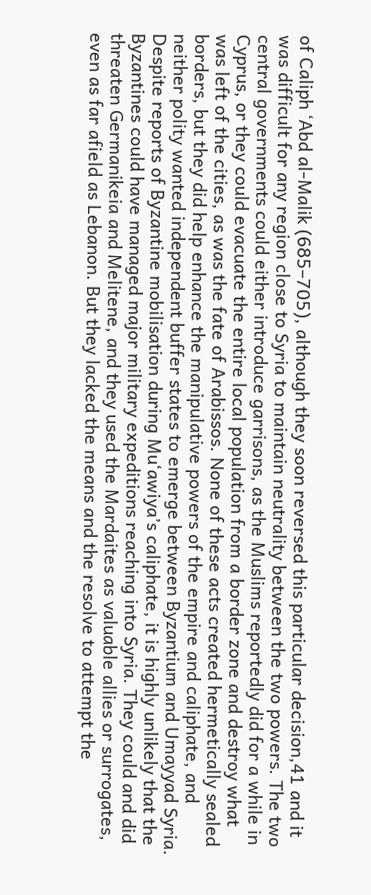of Caliph ‘Abd al-Malik (685–705), although they soon reversed this particular decision,41 and it was difficult for any region close to Syria to maintain neutrality between the two powers. The two central governments could either introduce garrisons, as the Muslims reportedly did for a while in Cyprus, or they could evacuate the entire local population from a border zone and destroy what was left of the cities, as was the fate of Arabissos. None of these acts created hermetically sealed borders, but they did help enhance the manipulative powers of the empire and caliphate, and neither polity wanted independent buffer states to emerge between Byzantium and Umayyad Syria. Despite reports of Byzantine mobilisation during Mu‘awiya’s caliphate, it is highly unlikely that the Byzantines could have managed major military expeditions reaching into Syria. They could and did threaten Germanikeia and Melitene, and they used the Mardaites as valuable allies or surrogates, even as far afield as Lebanon. But they lacked the means and the resolve to attempt the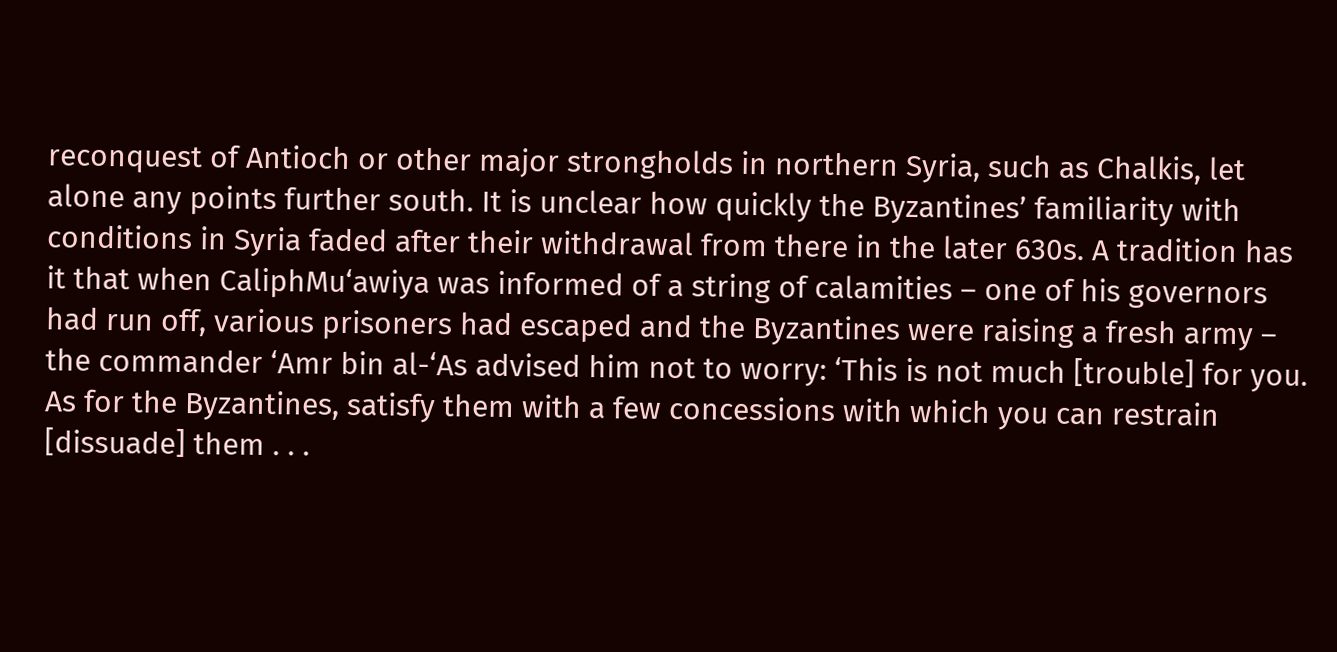reconquest of Antioch or other major strongholds in northern Syria, such as Chalkis, let alone any points further south. It is unclear how quickly the Byzantines’ familiarity with conditions in Syria faded after their withdrawal from there in the later 630s. A tradition has it that when CaliphMu‘awiya was informed of a string of calamities – one of his governors had run off, various prisoners had escaped and the Byzantines were raising a fresh army – the commander ‘Amr bin al-‘As advised him not to worry: ‘This is not much [trouble] for you. As for the Byzantines, satisfy them with a few concessions with which you can restrain [dissuade] them . . .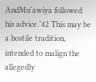AndMu‘awiya followed his advice.’42 This may be a hostile tradition, intended to malign the allegedly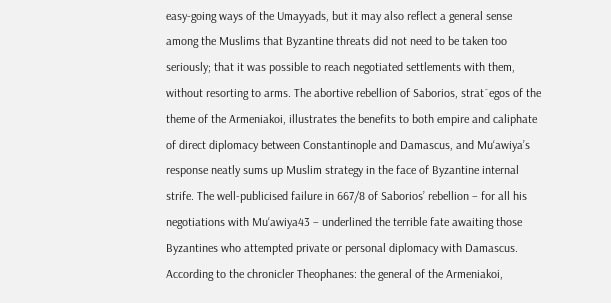easy-going ways of the Umayyads, but it may also reflect a general sense among the Muslims that Byzantine threats did not need to be taken too seriously; that it was possible to reach negotiated settlements with them, without resorting to arms. The abortive rebellion of Saborios, strat¯egos of the theme of the Armeniakoi, illustrates the benefits to both empire and caliphate of direct diplomacy between Constantinople and Damascus, and Mu‘awiya’s response neatly sums up Muslim strategy in the face of Byzantine internal strife. The well-publicised failure in 667/8 of Saborios’ rebellion – for all his negotiations with Mu‘awiya43 – underlined the terrible fate awaiting those Byzantines who attempted private or personal diplomacy with Damascus. According to the chronicler Theophanes: the general of the Armeniakoi,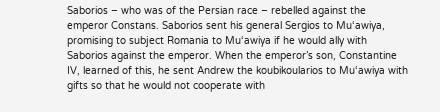Saborios – who was of the Persian race – rebelled against the emperor Constans. Saborios sent his general Sergios to Mu‘awiya, promising to subject Romania to Mu‘awiya if he would ally with Saborios against the emperor. When the emperor’s son, Constantine IV, learned of this, he sent Andrew the koubikoularios to Mu‘awiya with gifts so that he would not cooperate with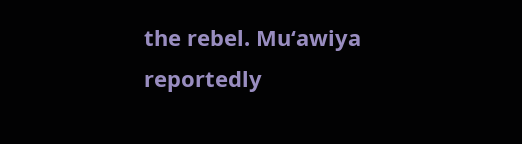the rebel. Mu‘awiya reportedly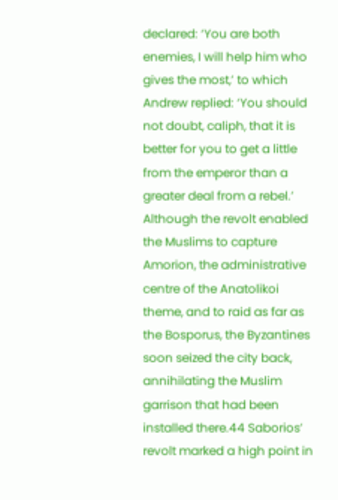declared: ‘You are both enemies, I will help him who gives the most,’ to which Andrew replied: ‘You should not doubt, caliph, that it is better for you to get a little from the emperor than a greater deal from a rebel.’ Although the revolt enabled the Muslims to capture Amorion, the administrative centre of the Anatolikoi theme, and to raid as far as the Bosporus, the Byzantines soon seized the city back, annihilating the Muslim garrison that had been installed there.44 Saborios’ revolt marked a high point in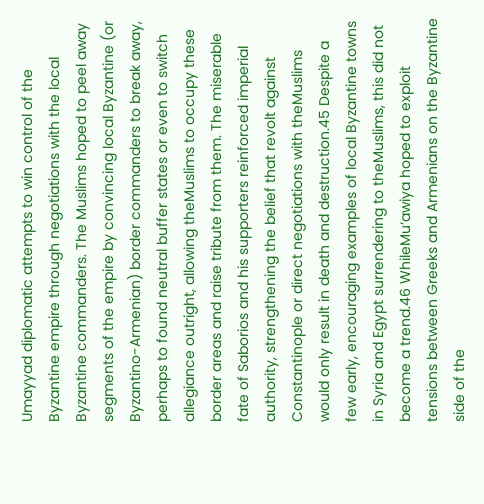Umayyad diplomatic attempts to win control of the Byzantine empire through negotiations with the local Byzantine commanders. The Muslims hoped to peel away segments of the empire by convincing local Byzantine (or Byzantino-Armenian) border commanders to break away, perhaps to found neutral buffer states or even to switch allegiance outright, allowing theMuslims to occupy these border areas and raise tribute from them. The miserable fate of Saborios and his supporters reinforced imperial authority, strengthening the belief that revolt against Constantinople or direct negotiations with theMuslims would only result in death and destruction.45 Despite a few early, encouraging examples of local Byzantine towns in Syria and Egypt surrendering to theMuslims, this did not become a trend.46 WhileMu‘awiya hoped to exploit tensions between Greeks and Armenians on the Byzantine side of the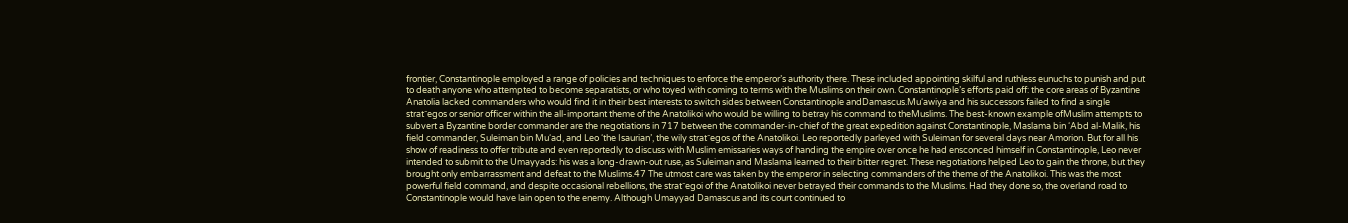frontier, Constantinople employed a range of policies and techniques to enforce the emperor’s authority there. These included appointing skilful and ruthless eunuchs to punish and put to death anyone who attempted to become separatists, or who toyed with coming to terms with the Muslims on their own. Constantinople’s efforts paid off: the core areas of Byzantine Anatolia lacked commanders who would find it in their best interests to switch sides between Constantinople andDamascus.Mu‘awiya and his successors failed to find a single strat¯egos or senior officer within the all-important theme of the Anatolikoi who would be willing to betray his command to theMuslims. The best-known example ofMuslim attempts to subvert a Byzantine border commander are the negotiations in 717 between the commander-in-chief of the great expedition against Constantinople, Maslama bin ‘Abd al-Malik, his field commander, Suleiman bin Mu‘ad, and Leo ‘the Isaurian’, the wily strat¯egos of the Anatolikoi. Leo reportedly parleyed with Suleiman for several days near Amorion. But for all his show of readiness to offer tribute and even reportedly to discuss with Muslim emissaries ways of handing the empire over once he had ensconced himself in Constantinople, Leo never intended to submit to the Umayyads: his was a long-drawn-out ruse, as Suleiman and Maslama learned to their bitter regret. These negotiations helped Leo to gain the throne, but they brought only embarrassment and defeat to the Muslims.47 The utmost care was taken by the emperor in selecting commanders of the theme of the Anatolikoi. This was the most powerful field command, and despite occasional rebellions, the strat¯egoi of the Anatolikoi never betrayed their commands to the Muslims. Had they done so, the overland road to Constantinople would have lain open to the enemy. Although Umayyad Damascus and its court continued to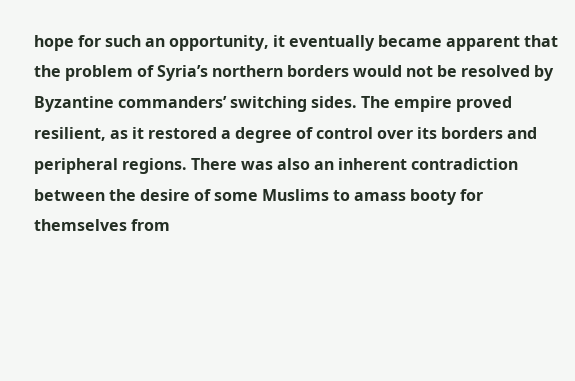hope for such an opportunity, it eventually became apparent that the problem of Syria’s northern borders would not be resolved by Byzantine commanders’ switching sides. The empire proved resilient, as it restored a degree of control over its borders and peripheral regions. There was also an inherent contradiction between the desire of some Muslims to amass booty for themselves from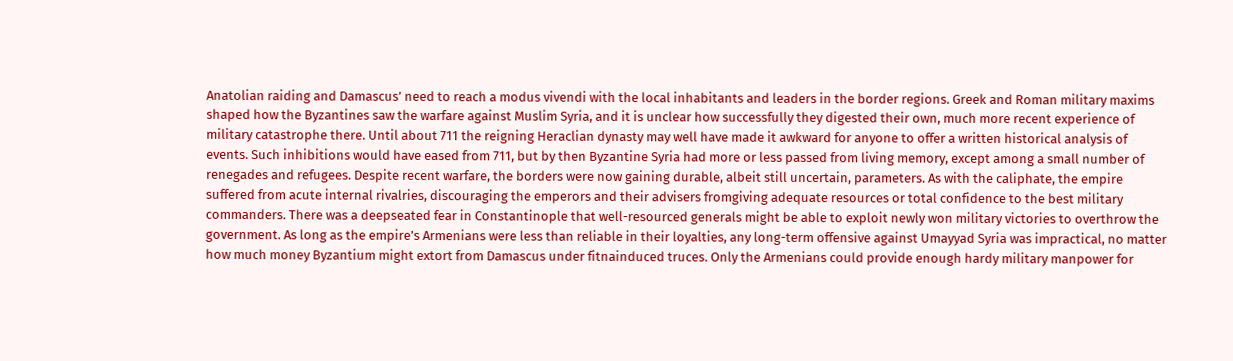Anatolian raiding and Damascus’ need to reach a modus vivendi with the local inhabitants and leaders in the border regions. Greek and Roman military maxims shaped how the Byzantines saw the warfare against Muslim Syria, and it is unclear how successfully they digested their own, much more recent experience of military catastrophe there. Until about 711 the reigning Heraclian dynasty may well have made it awkward for anyone to offer a written historical analysis of events. Such inhibitions would have eased from 711, but by then Byzantine Syria had more or less passed from living memory, except among a small number of renegades and refugees. Despite recent warfare, the borders were now gaining durable, albeit still uncertain, parameters. As with the caliphate, the empire suffered from acute internal rivalries, discouraging the emperors and their advisers fromgiving adequate resources or total confidence to the best military commanders. There was a deepseated fear in Constantinople that well-resourced generals might be able to exploit newly won military victories to overthrow the government. As long as the empire’s Armenians were less than reliable in their loyalties, any long-term offensive against Umayyad Syria was impractical, no matter how much money Byzantium might extort from Damascus under fitnainduced truces. Only the Armenians could provide enough hardy military manpower for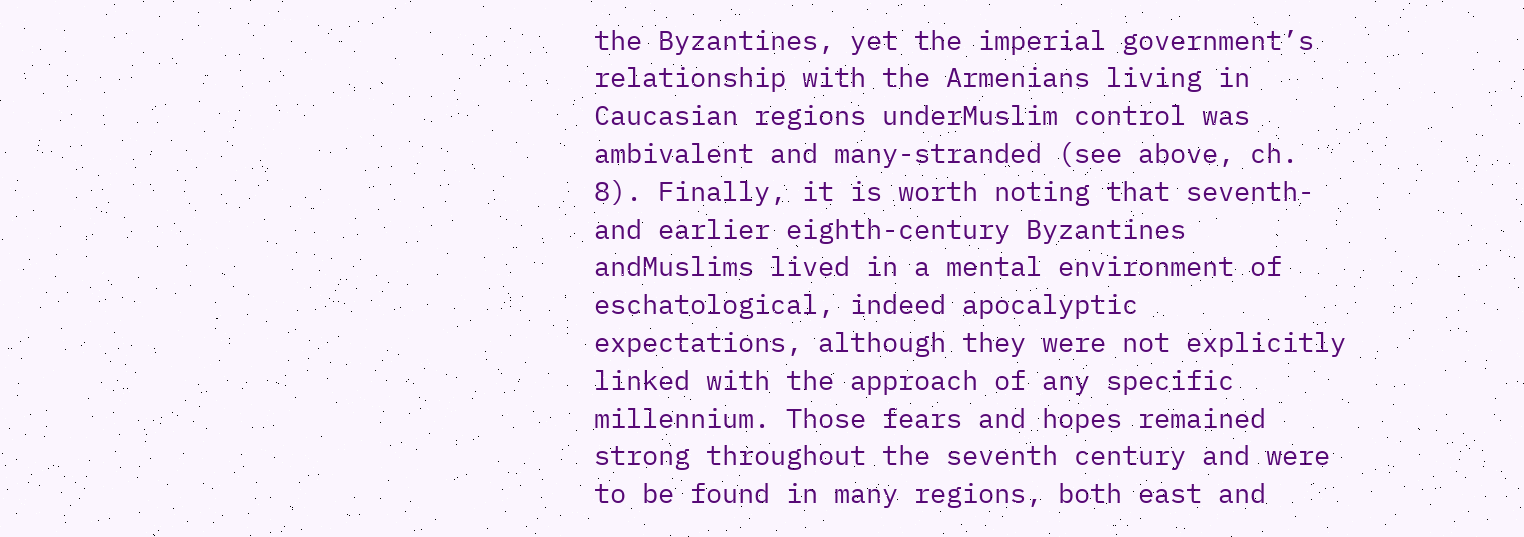the Byzantines, yet the imperial government’s relationship with the Armenians living in Caucasian regions underMuslim control was ambivalent and many-stranded (see above, ch. 8). Finally, it is worth noting that seventh- and earlier eighth-century Byzantines andMuslims lived in a mental environment of eschatological, indeed apocalyptic expectations, although they were not explicitly linked with the approach of any specific millennium. Those fears and hopes remained strong throughout the seventh century and were to be found in many regions, both east and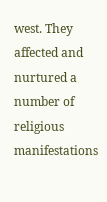west. They affected and nurtured a number of religious manifestations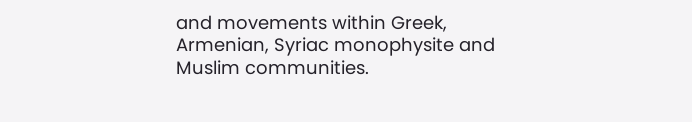and movements within Greek, Armenian, Syriac monophysite and Muslim communities.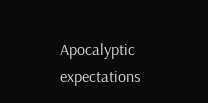Apocalyptic expectations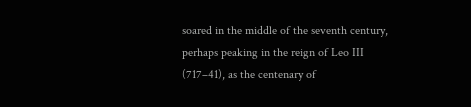soared in the middle of the seventh century, perhaps peaking in the reign of Leo III (717–41), as the centenary of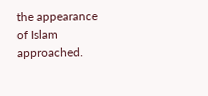the appearance of Islam approached.